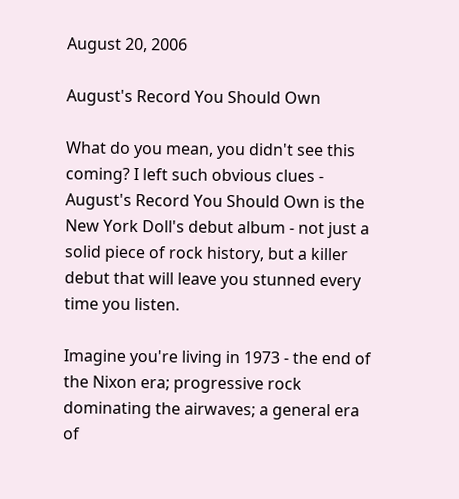August 20, 2006

August's Record You Should Own

What do you mean, you didn't see this coming? I left such obvious clues - August's Record You Should Own is the New York Doll's debut album - not just a solid piece of rock history, but a killer debut that will leave you stunned every time you listen.

Imagine you're living in 1973 - the end of the Nixon era; progressive rock dominating the airwaves; a general era of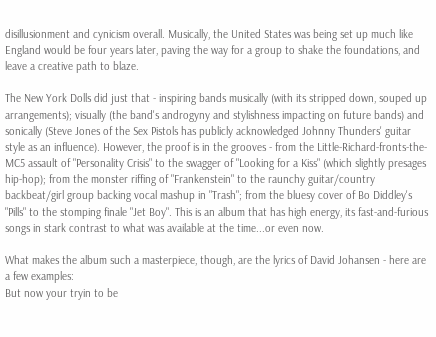disillusionment and cynicism overall. Musically, the United States was being set up much like England would be four years later, paving the way for a group to shake the foundations, and leave a creative path to blaze.

The New York Dolls did just that - inspiring bands musically (with its stripped down, souped up arrangements); visually (the band's androgyny and stylishness impacting on future bands) and sonically (Steve Jones of the Sex Pistols has publicly acknowledged Johnny Thunders' guitar style as an influence). However, the proof is in the grooves - from the Little-Richard-fronts-the-MC5 assault of "Personality Crisis" to the swagger of "Looking for a Kiss" (which slightly presages hip-hop); from the monster riffing of "Frankenstein" to the raunchy guitar/country backbeat/girl group backing vocal mashup in "Trash"; from the bluesy cover of Bo Diddley's "Pills" to the stomping finale "Jet Boy". This is an album that has high energy, its fast-and-furious songs in stark contrast to what was available at the time...or even now.

What makes the album such a masterpiece, though, are the lyrics of David Johansen - here are a few examples:
But now your tryin to be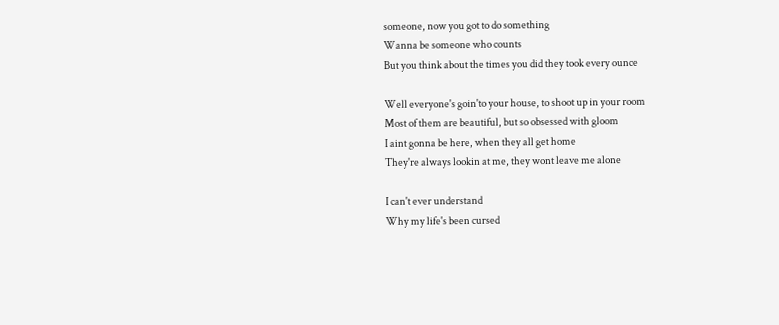someone, now you got to do something
Wanna be someone who counts
But you think about the times you did they took every ounce

Well everyone's goin'to your house, to shoot up in your room
Most of them are beautiful, but so obsessed with gloom
I aint gonna be here, when they all get home
They're always lookin at me, they wont leave me alone

I can't ever understand
Why my life's been cursed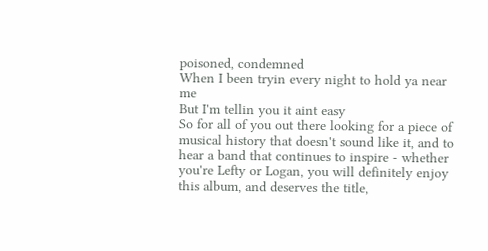poisoned, condemned
When I been tryin every night to hold ya near me
But I'm tellin you it aint easy
So for all of you out there looking for a piece of musical history that doesn't sound like it, and to hear a band that continues to inspire - whether you're Lefty or Logan, you will definitely enjoy this album, and deserves the title,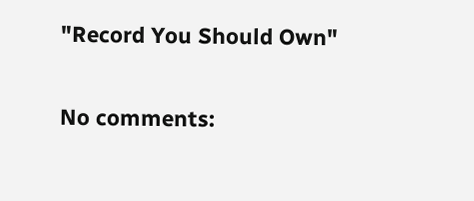"Record You Should Own"

No comments: